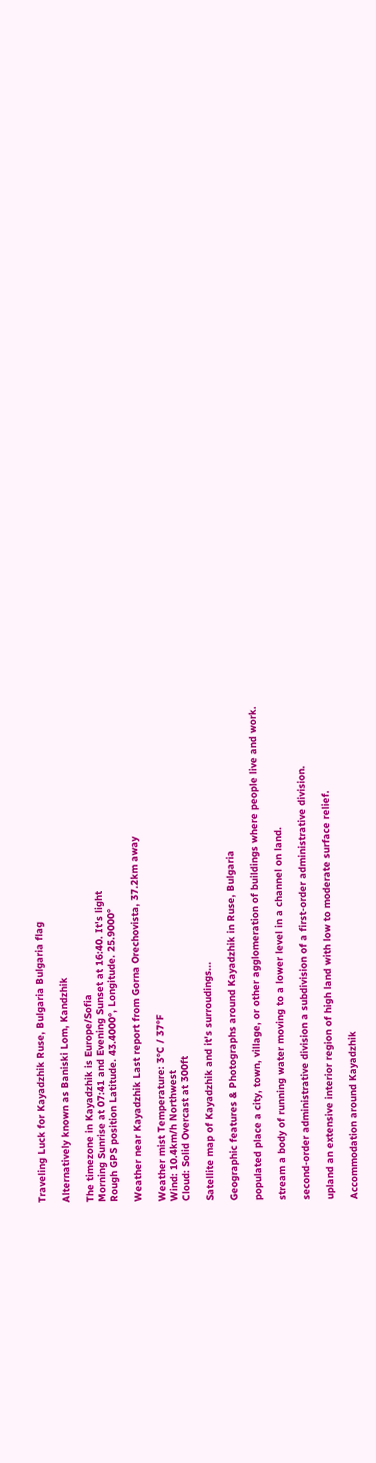Traveling Luck for Kayadzhik Ruse, Bulgaria Bulgaria flag

Alternatively known as Baniski Lom, Kandzhik

The timezone in Kayadzhik is Europe/Sofia
Morning Sunrise at 07:41 and Evening Sunset at 16:40. It's light
Rough GPS position Latitude. 43.4000°, Longitude. 25.9000°

Weather near Kayadzhik Last report from Gorna Orechovista, 37.2km away

Weather mist Temperature: 3°C / 37°F
Wind: 10.4km/h Northwest
Cloud: Solid Overcast at 300ft

Satellite map of Kayadzhik and it's surroudings...

Geographic features & Photographs around Kayadzhik in Ruse, Bulgaria

populated place a city, town, village, or other agglomeration of buildings where people live and work.

stream a body of running water moving to a lower level in a channel on land.

second-order administrative division a subdivision of a first-order administrative division.

upland an extensive interior region of high land with low to moderate surface relief.

Accommodation around Kayadzhik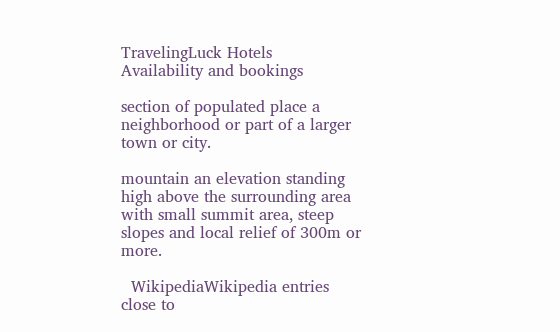TravelingLuck Hotels
Availability and bookings

section of populated place a neighborhood or part of a larger town or city.

mountain an elevation standing high above the surrounding area with small summit area, steep slopes and local relief of 300m or more.

  WikipediaWikipedia entries close to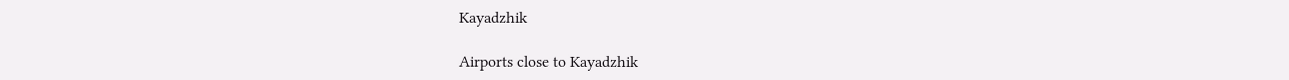Kayadzhik

Airports close to Kayadzhik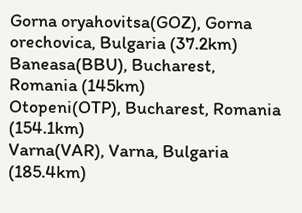Gorna oryahovitsa(GOZ), Gorna orechovica, Bulgaria (37.2km)
Baneasa(BBU), Bucharest, Romania (145km)
Otopeni(OTP), Bucharest, Romania (154.1km)
Varna(VAR), Varna, Bulgaria (185.4km)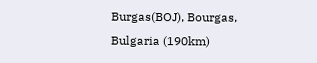Burgas(BOJ), Bourgas, Bulgaria (190km)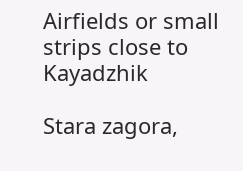Airfields or small strips close to Kayadzhik

Stara zagora,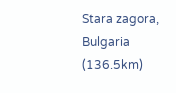Stara zagora, Bulgaria (136.5km)